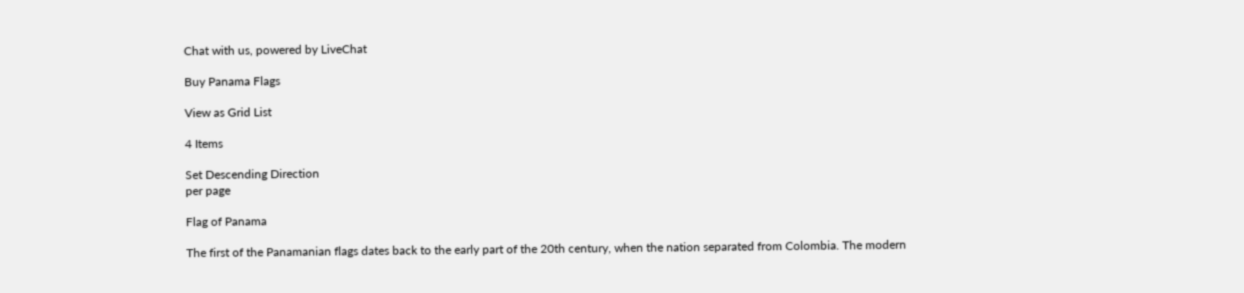Chat with us, powered by LiveChat

Buy Panama Flags

View as Grid List

4 Items

Set Descending Direction
per page

Flag of Panama

The first of the Panamanian flags dates back to the early part of the 20th century, when the nation separated from Colombia. The modern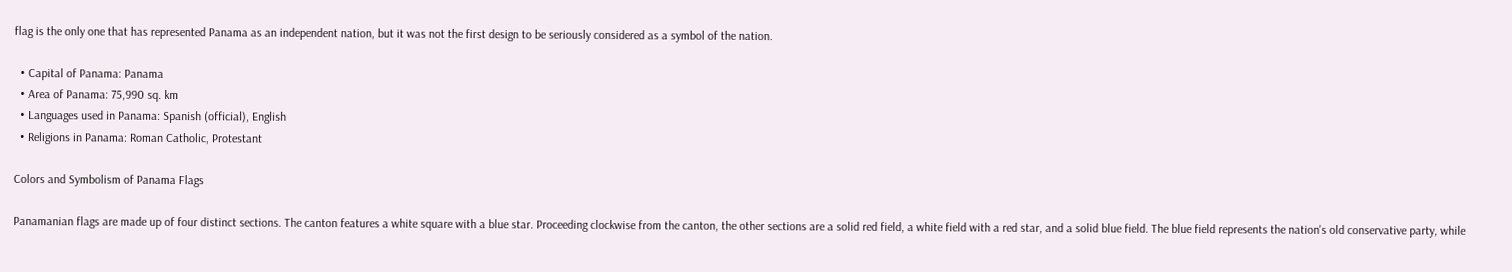flag is the only one that has represented Panama as an independent nation, but it was not the first design to be seriously considered as a symbol of the nation.

  • Capital of Panama: Panama
  • Area of Panama: 75,990 sq. km
  • Languages used in Panama: Spanish (official), English
  • Religions in Panama: Roman Catholic, Protestant

Colors and Symbolism of Panama Flags

Panamanian flags are made up of four distinct sections. The canton features a white square with a blue star. Proceeding clockwise from the canton, the other sections are a solid red field, a white field with a red star, and a solid blue field. The blue field represents the nation's old conservative party, while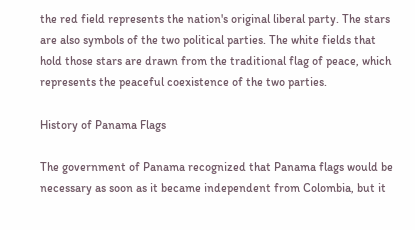the red field represents the nation's original liberal party. The stars are also symbols of the two political parties. The white fields that hold those stars are drawn from the traditional flag of peace, which represents the peaceful coexistence of the two parties.

History of Panama Flags

The government of Panama recognized that Panama flags would be necessary as soon as it became independent from Colombia, but it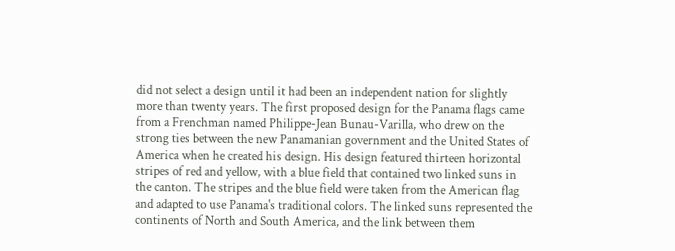did not select a design until it had been an independent nation for slightly more than twenty years. The first proposed design for the Panama flags came from a Frenchman named Philippe-Jean Bunau-Varilla, who drew on the strong ties between the new Panamanian government and the United States of America when he created his design. His design featured thirteen horizontal stripes of red and yellow, with a blue field that contained two linked suns in the canton. The stripes and the blue field were taken from the American flag and adapted to use Panama's traditional colors. The linked suns represented the continents of North and South America, and the link between them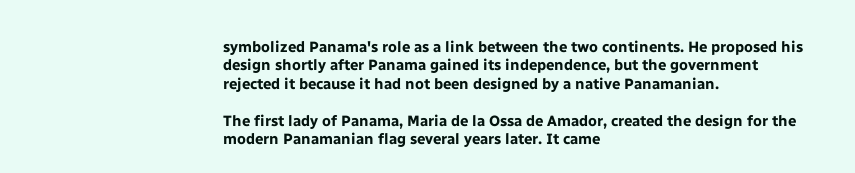symbolized Panama's role as a link between the two continents. He proposed his design shortly after Panama gained its independence, but the government rejected it because it had not been designed by a native Panamanian.

The first lady of Panama, Maria de la Ossa de Amador, created the design for the modern Panamanian flag several years later. It came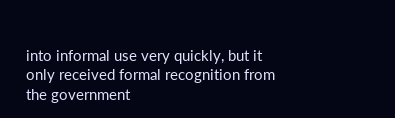into informal use very quickly, but it only received formal recognition from the government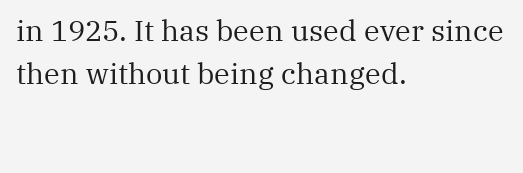in 1925. It has been used ever since then without being changed.